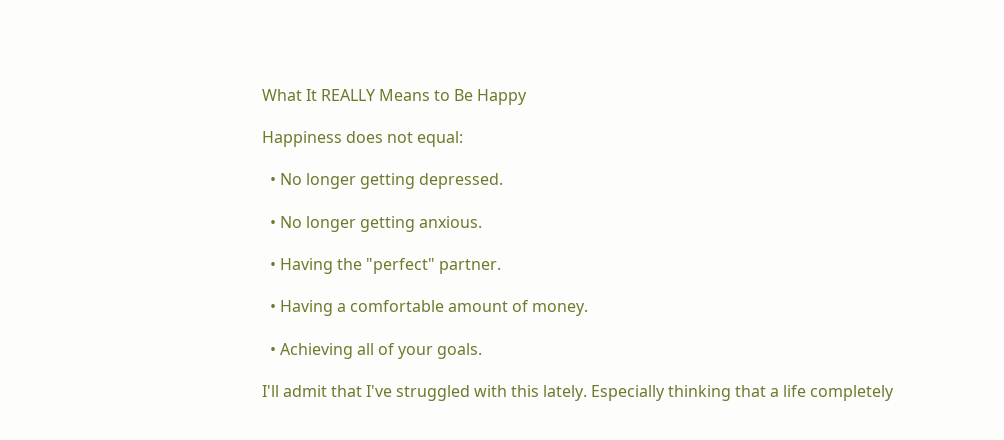What It REALLY Means to Be Happy

Happiness does not equal:

  • No longer getting depressed.

  • No longer getting anxious.

  • Having the "perfect" partner.

  • Having a comfortable amount of money.

  • Achieving all of your goals.

I'll admit that I've struggled with this lately. Especially thinking that a life completely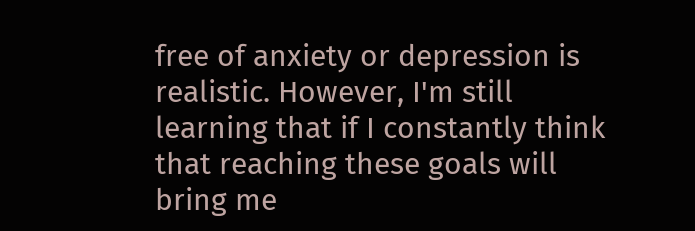free of anxiety or depression is realistic. However, I'm still learning that if I constantly think that reaching these goals will bring me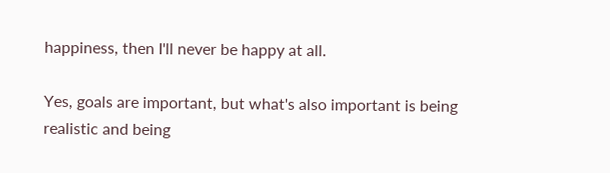happiness, then I'll never be happy at all.

Yes, goals are important, but what's also important is being realistic and being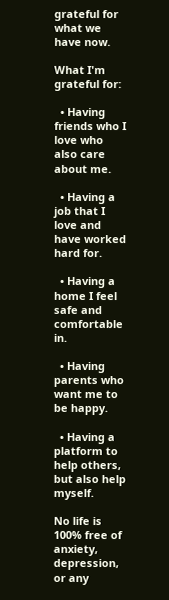grateful for what we have now.

What I'm grateful for:

  • Having friends who I love who also care about me.

  • Having a job that I love and have worked hard for.

  • Having a home I feel safe and comfortable in.

  • Having parents who want me to be happy.

  • Having a platform to help others, but also help myself.

No life is 100% free of anxiety, depression, or any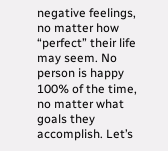negative feelings, no matter how “perfect” their life may seem. No person is happy 100% of the time, no matter what goals they accomplish. Let’s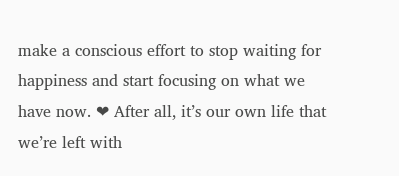make a conscious effort to stop waiting for happiness and start focusing on what we have now. ❤ After all, it’s our own life that we’re left with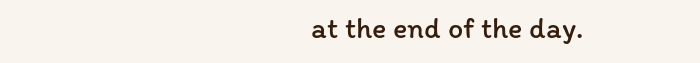at the end of the day.